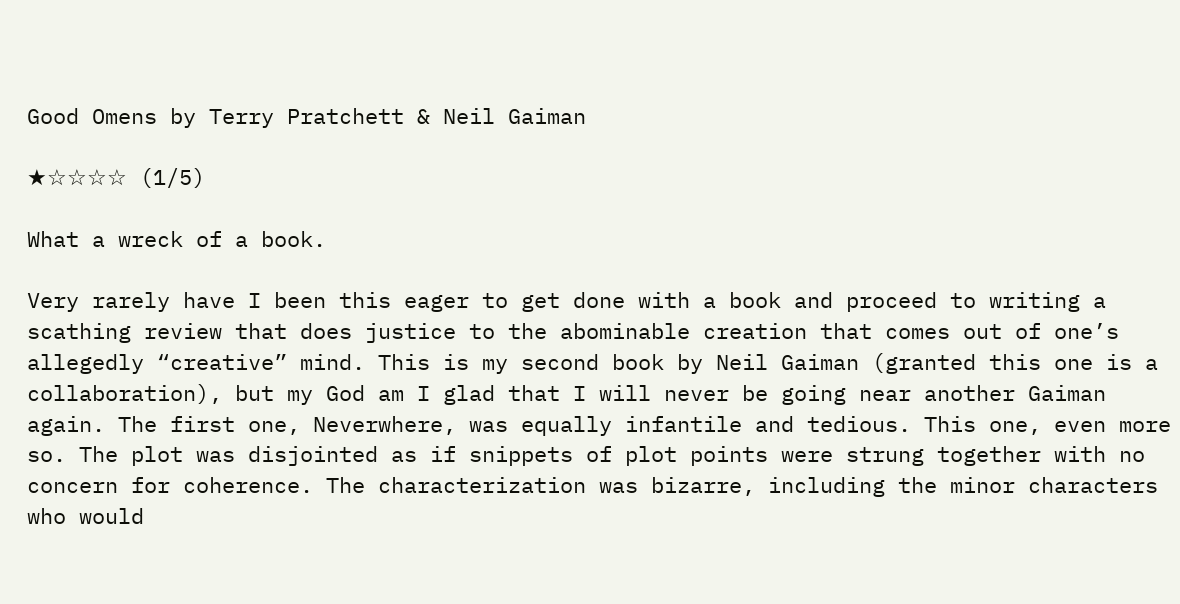Good Omens by Terry Pratchett & Neil Gaiman

★☆☆☆☆ (1/5)

What a wreck of a book.

Very rarely have I been this eager to get done with a book and proceed to writing a scathing review that does justice to the abominable creation that comes out of one’s allegedly “creative” mind. This is my second book by Neil Gaiman (granted this one is a collaboration), but my God am I glad that I will never be going near another Gaiman again. The first one, Neverwhere, was equally infantile and tedious. This one, even more so. The plot was disjointed as if snippets of plot points were strung together with no concern for coherence. The characterization was bizarre, including the minor characters who would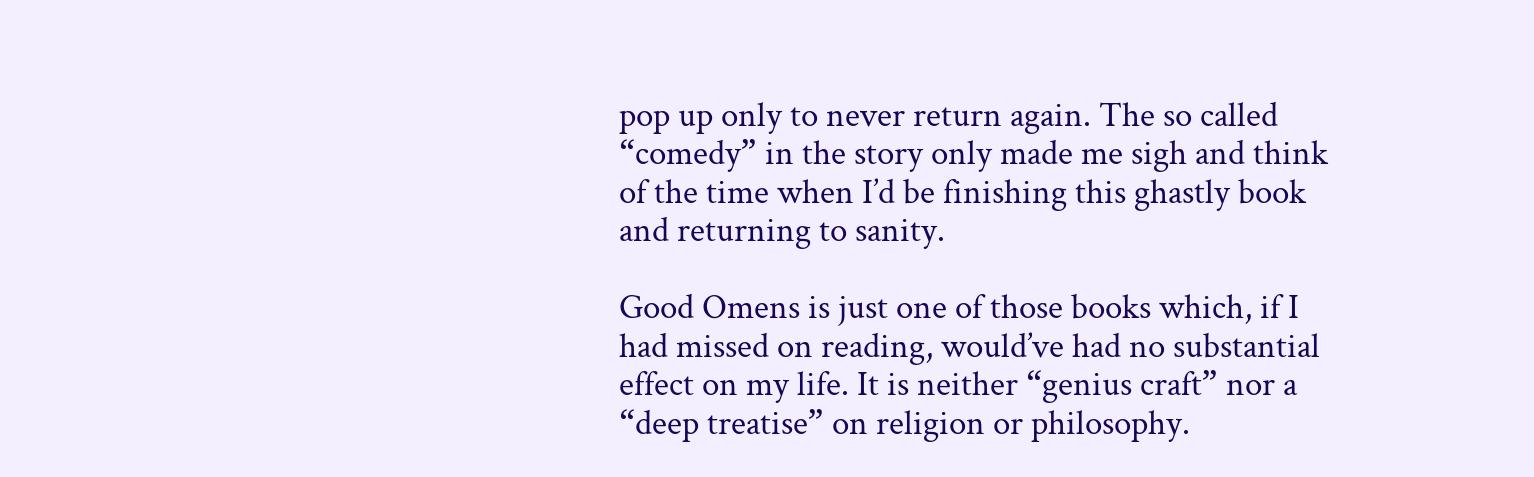pop up only to never return again. The so called “comedy” in the story only made me sigh and think of the time when I’d be finishing this ghastly book and returning to sanity.

Good Omens is just one of those books which, if I had missed on reading, would’ve had no substantial effect on my life. It is neither “genius craft” nor a “deep treatise” on religion or philosophy.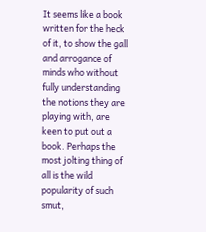It seems like a book written for the heck of it, to show the gall and arrogance of minds who without fully understanding the notions they are playing with, are keen to put out a book. Perhaps the most jolting thing of all is the wild popularity of such smut,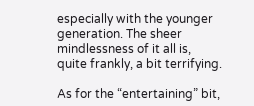especially with the younger generation. The sheer mindlessness of it all is, quite frankly, a bit terrifying.

As for the “entertaining” bit,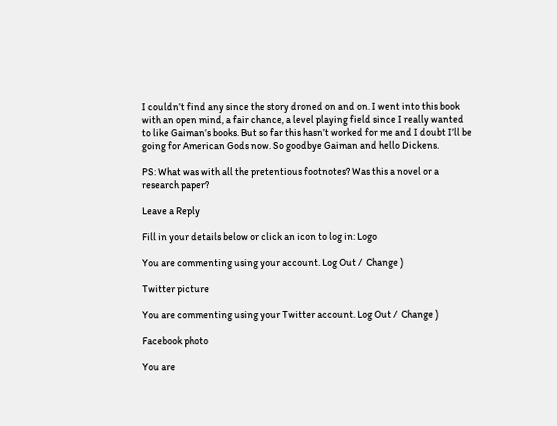I couldn’t find any since the story droned on and on. I went into this book with an open mind, a fair chance, a level playing field since I really wanted to like Gaiman’s books. But so far this hasn’t worked for me and I doubt I’ll be going for American Gods now. So goodbye Gaiman and hello Dickens.

PS: What was with all the pretentious footnotes? Was this a novel or a research paper?

Leave a Reply

Fill in your details below or click an icon to log in: Logo

You are commenting using your account. Log Out /  Change )

Twitter picture

You are commenting using your Twitter account. Log Out /  Change )

Facebook photo

You are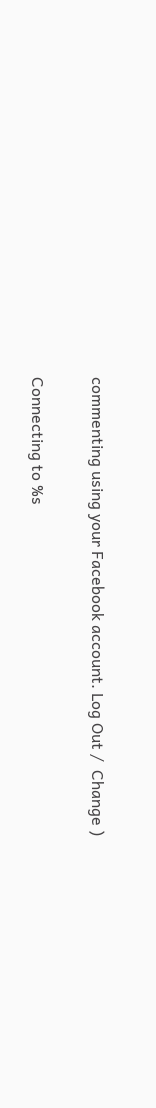commenting using your Facebook account. Log Out /  Change )

Connecting to %s